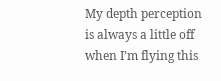My depth perception is always a little off when I’m flying this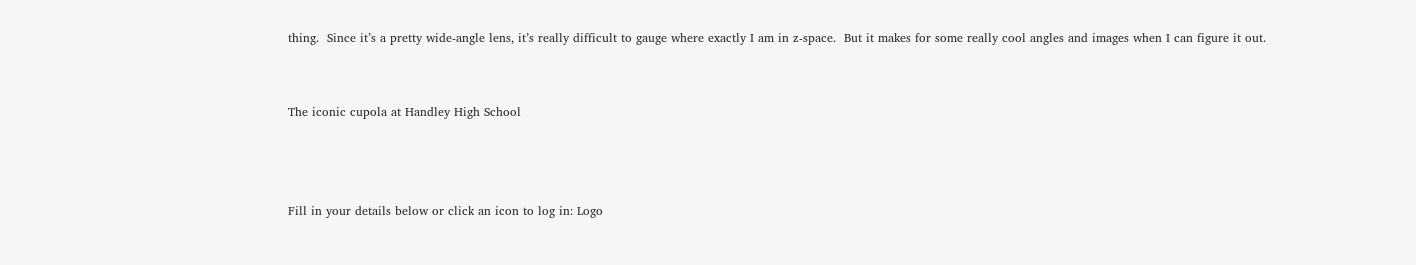thing.  Since it’s a pretty wide-angle lens, it’s really difficult to gauge where exactly I am in z-space.  But it makes for some really cool angles and images when I can figure it out.


The iconic cupola at Handley High School



Fill in your details below or click an icon to log in: Logo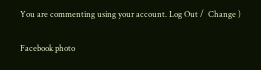You are commenting using your account. Log Out /  Change )

Facebook photo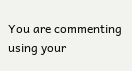You are commenting using your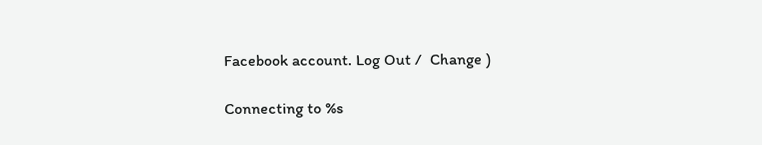Facebook account. Log Out /  Change )

Connecting to %s